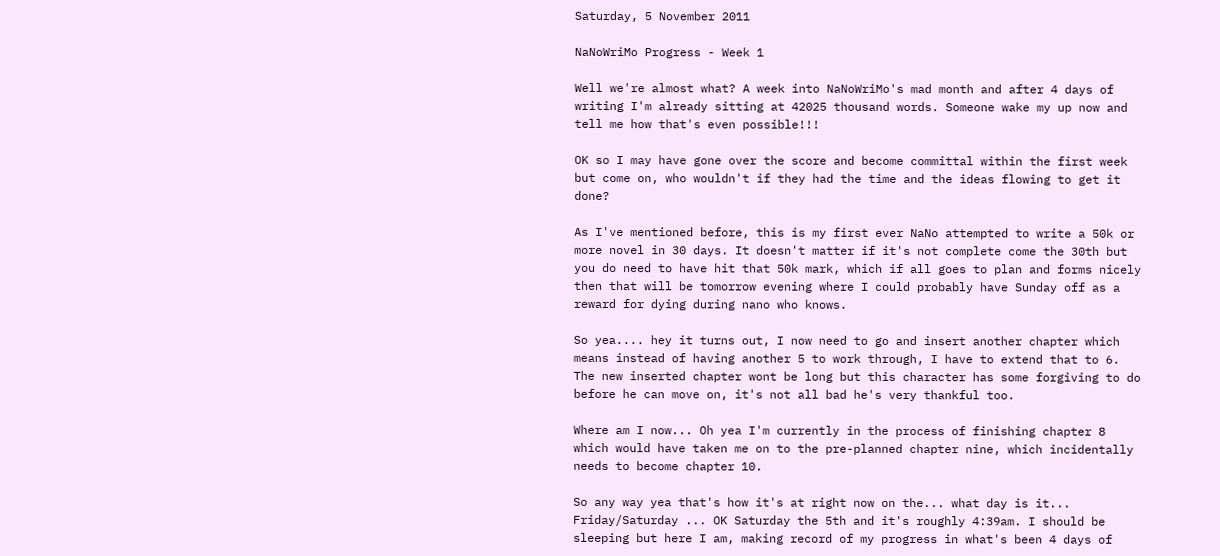Saturday, 5 November 2011

NaNoWriMo Progress - Week 1

Well we're almost what? A week into NaNoWriMo's mad month and after 4 days of writing I'm already sitting at 42025 thousand words. Someone wake my up now and tell me how that's even possible!!!

OK so I may have gone over the score and become committal within the first week but come on, who wouldn't if they had the time and the ideas flowing to get it done?

As I've mentioned before, this is my first ever NaNo attempted to write a 50k or more novel in 30 days. It doesn't matter if it's not complete come the 30th but you do need to have hit that 50k mark, which if all goes to plan and forms nicely then that will be tomorrow evening where I could probably have Sunday off as a reward for dying during nano who knows.

So yea.... hey it turns out, I now need to go and insert another chapter which means instead of having another 5 to work through, I have to extend that to 6. The new inserted chapter wont be long but this character has some forgiving to do before he can move on, it's not all bad he's very thankful too.

Where am I now... Oh yea I'm currently in the process of finishing chapter 8 which would have taken me on to the pre-planned chapter nine, which incidentally needs to become chapter 10.

So any way yea that's how it's at right now on the... what day is it... Friday/Saturday ... OK Saturday the 5th and it's roughly 4:39am. I should be sleeping but here I am, making record of my progress in what's been 4 days of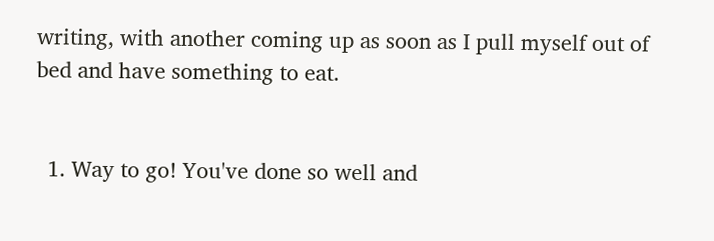writing, with another coming up as soon as I pull myself out of bed and have something to eat.


  1. Way to go! You've done so well and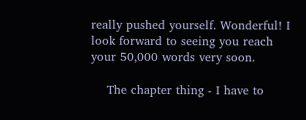really pushed yourself. Wonderful! I look forward to seeing you reach your 50,000 words very soon.

    The chapter thing - I have to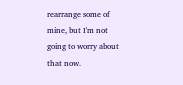rearrange some of mine, but I'm not going to worry about that now.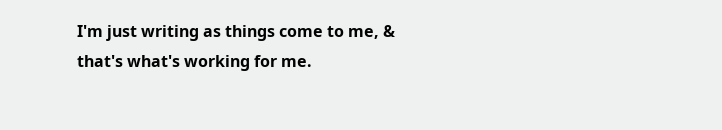I'm just writing as things come to me, & that's what's working for me.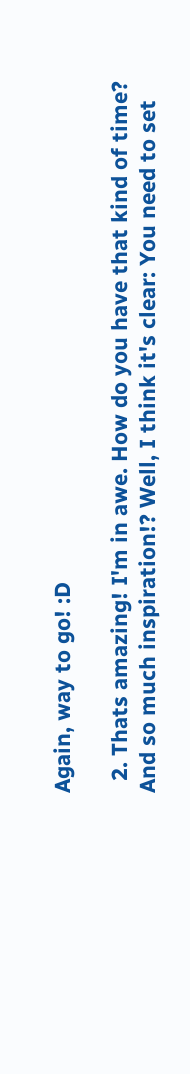Again, way to go! :D

  2. Thats amazing! I'm in awe. How do you have that kind of time? And so much inspiration!? Well, I think it's clear: You need to set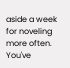aside a week for noveling more often. You've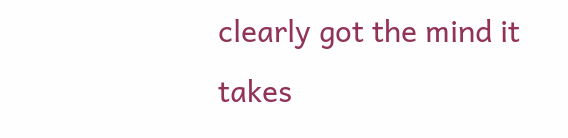clearly got the mind it takes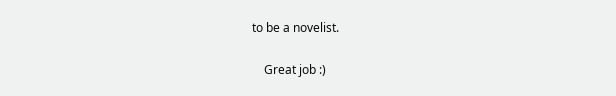to be a novelist.

    Great job :)